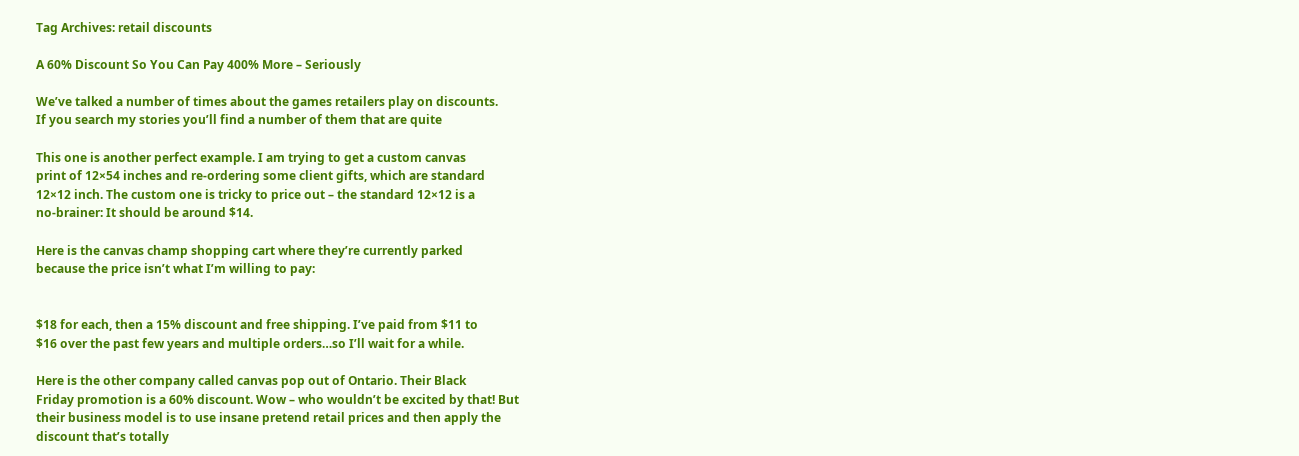Tag Archives: retail discounts

A 60% Discount So You Can Pay 400% More – Seriously

We’ve talked a number of times about the games retailers play on discounts.
If you search my stories you’ll find a number of them that are quite

This one is another perfect example. I am trying to get a custom canvas
print of 12×54 inches and re-ordering some client gifts, which are standard
12×12 inch. The custom one is tricky to price out – the standard 12×12 is a
no-brainer: It should be around $14.

Here is the canvas champ shopping cart where they’re currently parked
because the price isn’t what I’m willing to pay:


$18 for each, then a 15% discount and free shipping. I’ve paid from $11 to
$16 over the past few years and multiple orders…so I’ll wait for a while.

Here is the other company called canvas pop out of Ontario. Their Black
Friday promotion is a 60% discount. Wow – who wouldn’t be excited by that! But
their business model is to use insane pretend retail prices and then apply the
discount that’s totally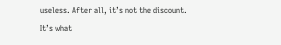useless. After all, it’s not the discount. It’s what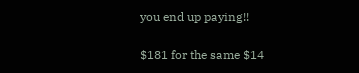you end up paying!!

$181 for the same $14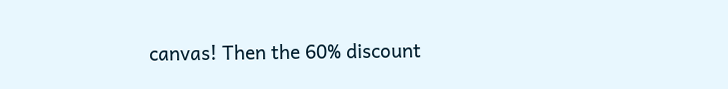canvas! Then the 60% discount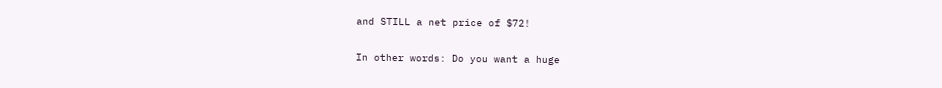and STILL a net price of $72!

In other words: Do you want a huge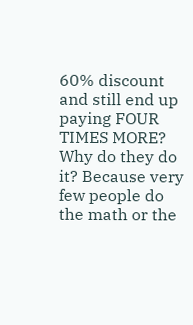60% discount and still end up paying FOUR TIMES MORE? Why do they do it? Because very few people do the math or the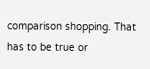comparison shopping. That has to be true or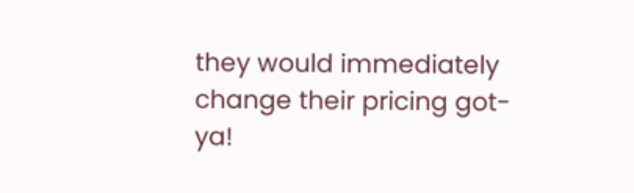they would immediately change their pricing got-ya!